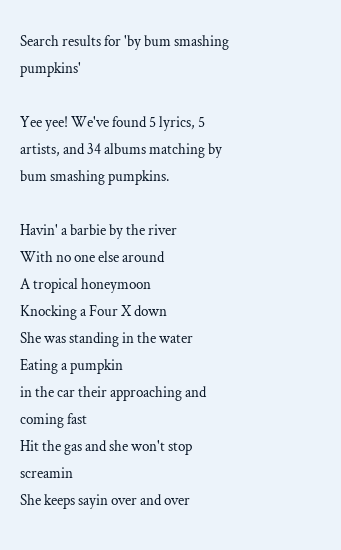Search results for 'by bum smashing pumpkins'

Yee yee! We've found 5 lyrics, 5 artists, and 34 albums matching by bum smashing pumpkins.

Havin' a barbie by the river
With no one else around
A tropical honeymoon
Knocking a Four X down
She was standing in the water
Eating a pumpkin
in the car their approaching and coming fast
Hit the gas and she won't stop screamin
She keeps sayin over and over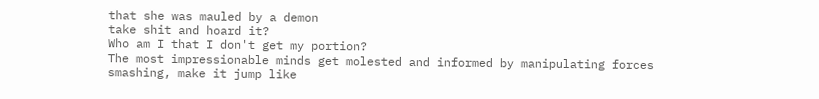that she was mauled by a demon
take shit and hoard it?
Who am I that I don't get my portion?
The most impressionable minds get molested and informed by manipulating forces
smashing, make it jump like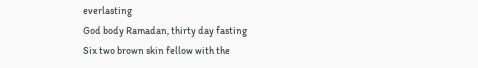everlasting
God body Ramadan, thirty day fasting
Six two brown skin fellow with the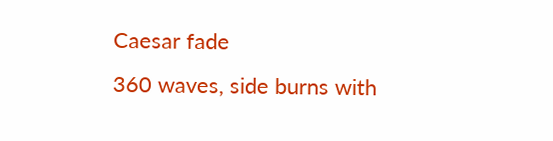Caesar fade
360 waves, side burns with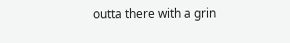outta there with a grin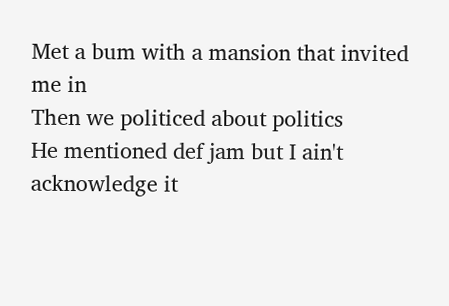Met a bum with a mansion that invited me in
Then we politiced about politics
He mentioned def jam but I ain't acknowledge it